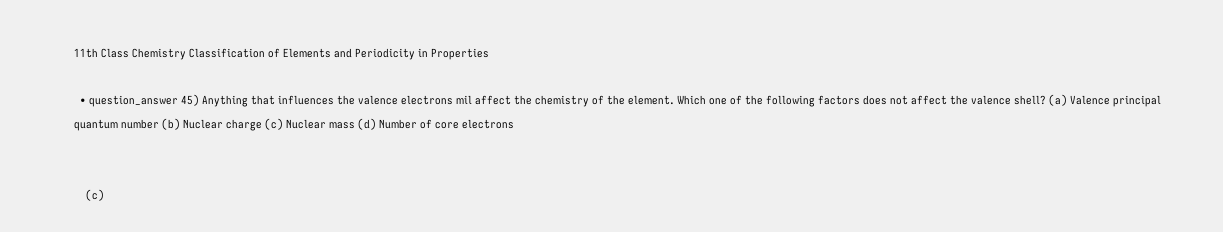11th Class Chemistry Classification of Elements and Periodicity in Properties

  • question_answer 45) Anything that influences the valence electrons mil affect the chemistry of the element. Which one of the following factors does not affect the valence shell? (a) Valence principal quantum number (b) Nuclear charge (c) Nuclear mass (d) Number of core electrons


    (c)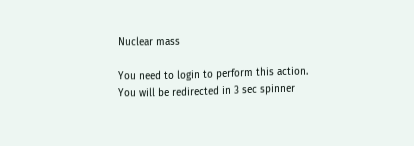Nuclear mass

You need to login to perform this action.
You will be redirected in 3 sec spinner